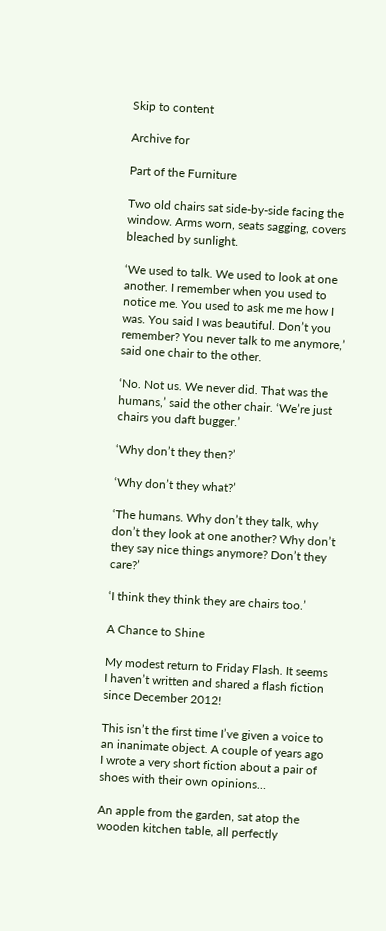Skip to content

Archive for

Part of the Furniture

Two old chairs sat side-by-side facing the window. Arms worn, seats sagging, covers bleached by sunlight.

‘We used to talk. We used to look at one another. I remember when you used to notice me. You used to ask me me how I was. You said I was beautiful. Don’t you remember? You never talk to me anymore,’ said one chair to the other.

‘No. Not us. We never did. That was the humans,’ said the other chair. ‘We’re just chairs you daft bugger.’

‘Why don’t they then?’

‘Why don’t they what?’

‘The humans. Why don’t they talk, why don’t they look at one another? Why don’t they say nice things anymore? Don’t they care?’

‘I think they think they are chairs too.’

A Chance to Shine

My modest return to Friday Flash. It seems I haven’t written and shared a flash fiction since December 2012!

This isn’t the first time I’ve given a voice to an inanimate object. A couple of years ago I wrote a very short fiction about a pair of shoes with their own opinions…

An apple from the garden, sat atop the wooden kitchen table, all perfectly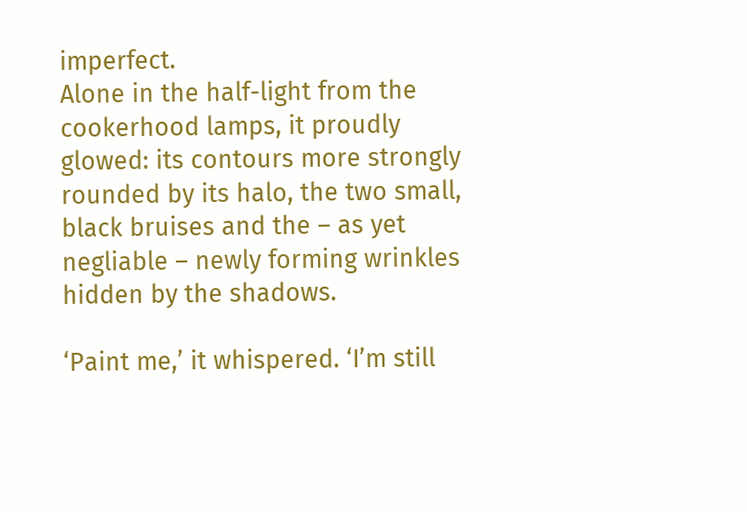imperfect.
Alone in the half-light from the cookerhood lamps, it proudly glowed: its contours more strongly rounded by its halo, the two small, black bruises and the – as yet negliable – newly forming wrinkles hidden by the shadows.

‘Paint me,’ it whispered. ‘I’m still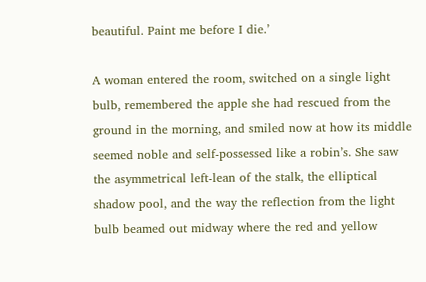beautiful. Paint me before I die.’

A woman entered the room, switched on a single light bulb, remembered the apple she had rescued from the ground in the morning, and smiled now at how its middle seemed noble and self-possessed like a robin’s. She saw the asymmetrical left-lean of the stalk, the elliptical shadow pool, and the way the reflection from the light bulb beamed out midway where the red and yellow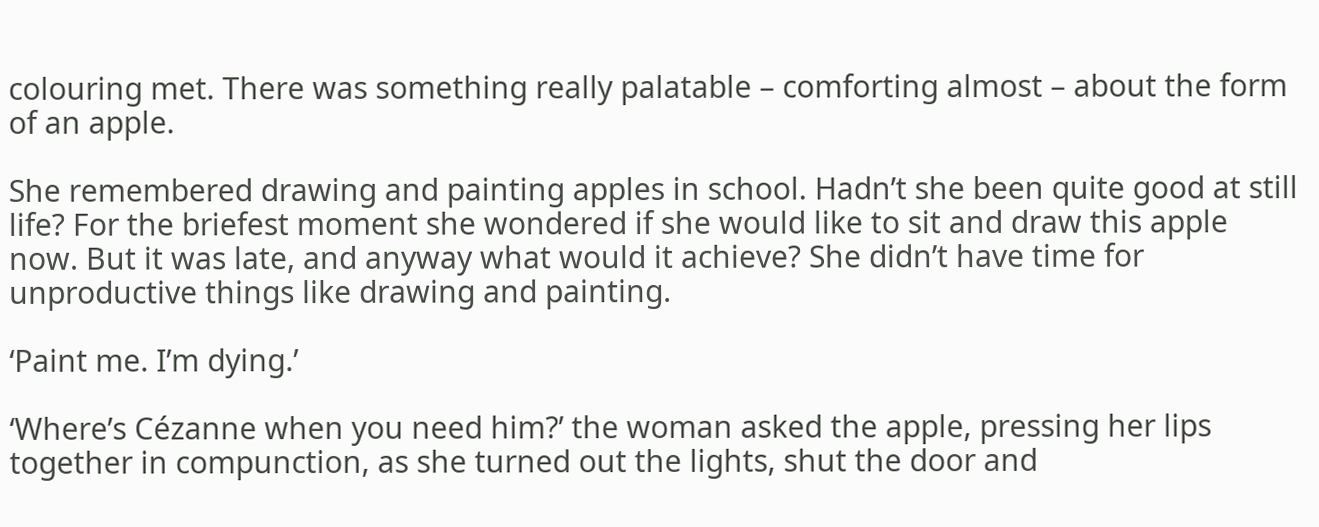colouring met. There was something really palatable – comforting almost – about the form of an apple.

She remembered drawing and painting apples in school. Hadn’t she been quite good at still life? For the briefest moment she wondered if she would like to sit and draw this apple now. But it was late, and anyway what would it achieve? She didn’t have time for unproductive things like drawing and painting.

‘Paint me. I’m dying.’

‘Where’s Cézanne when you need him?’ the woman asked the apple, pressing her lips together in compunction, as she turned out the lights, shut the door and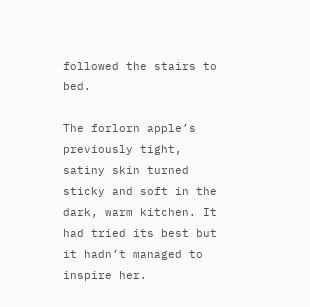followed the stairs to bed.

The forlorn apple’s previously tight, satiny skin turned sticky and soft in the dark, warm kitchen. It had tried its best but it hadn’t managed to inspire her.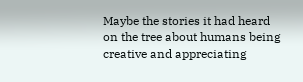Maybe the stories it had heard on the tree about humans being creative and appreciating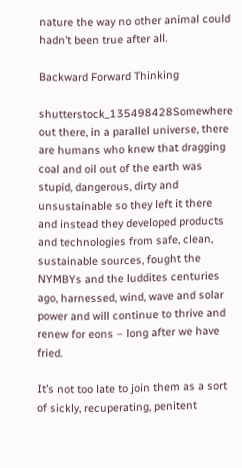nature the way no other animal could hadn’t been true after all.

Backward Forward Thinking

shutterstock_135498428Somewhere out there, in a parallel universe, there are humans who knew that dragging coal and oil out of the earth was stupid, dangerous, dirty and unsustainable so they left it there and instead they developed products and technologies from safe, clean, sustainable sources, fought the NYMBYs and the luddites centuries ago, harnessed, wind, wave and solar power and will continue to thrive and renew for eons – long after we have fried.

It’s not too late to join them as a sort of sickly, recuperating, penitent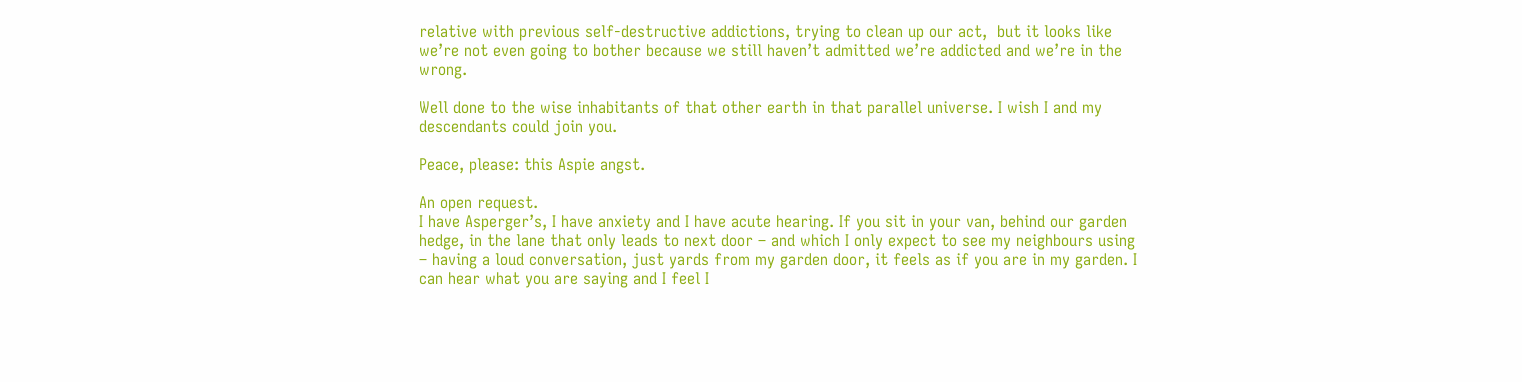relative with previous self-destructive addictions, trying to clean up our act,  but it looks like we’re not even going to bother because we still haven’t admitted we’re addicted and we’re in the wrong.

Well done to the wise inhabitants of that other earth in that parallel universe. I wish I and my descendants could join you.

Peace, please: this Aspie angst.

An open request.
I have Asperger’s, I have anxiety and I have acute hearing. If you sit in your van, behind our garden hedge, in the lane that only leads to next door – and which I only expect to see my neighbours using – having a loud conversation, just yards from my garden door, it feels as if you are in my garden. I can hear what you are saying and I feel I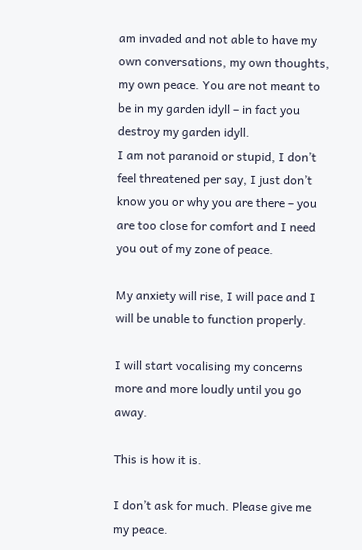am invaded and not able to have my own conversations, my own thoughts, my own peace. You are not meant to be in my garden idyll – in fact you destroy my garden idyll.
I am not paranoid or stupid, I don’t feel threatened per say, I just don’t know you or why you are there – you are too close for comfort and I need you out of my zone of peace.

My anxiety will rise, I will pace and I will be unable to function properly.

I will start vocalising my concerns more and more loudly until you go away.

This is how it is.

I don’t ask for much. Please give me my peace.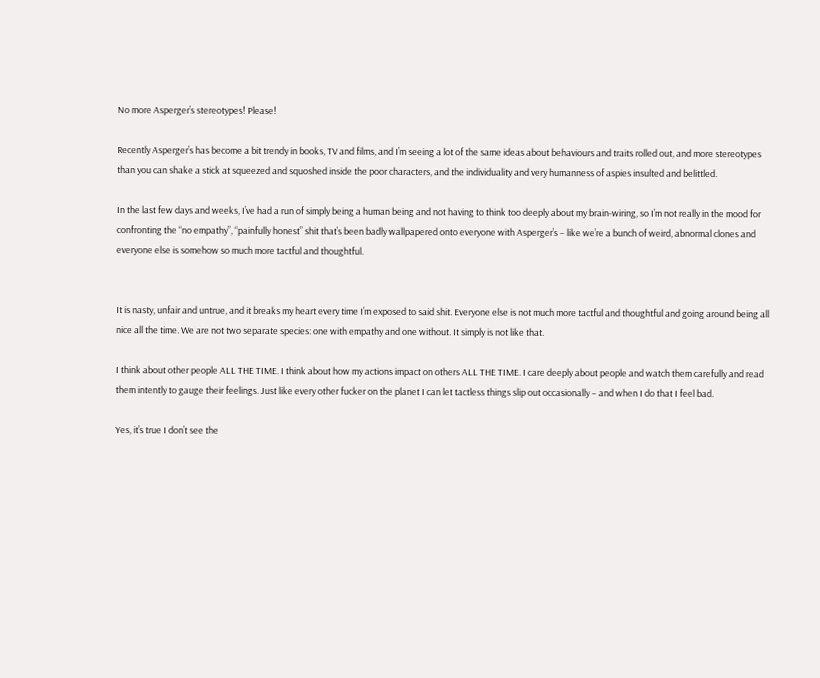No more Asperger’s stereotypes! Please!

Recently Asperger’s has become a bit trendy in books, TV and films, and I’m seeing a lot of the same ideas about behaviours and traits rolled out, and more stereotypes than you can shake a stick at squeezed and squoshed inside the poor characters, and the individuality and very humanness of aspies insulted and belittled.

In the last few days and weeks, I’ve had a run of simply being a human being and not having to think too deeply about my brain-wiring, so I’m not really in the mood for confronting the “no empathy”, “painfully honest” shit that’s been badly wallpapered onto everyone with Asperger’s – like we’re a bunch of weird, abnormal clones and everyone else is somehow so much more tactful and thoughtful.


It is nasty, unfair and untrue, and it breaks my heart every time I’m exposed to said shit. Everyone else is not much more tactful and thoughtful and going around being all nice all the time. We are not two separate species: one with empathy and one without. It simply is not like that.

I think about other people ALL THE TIME. I think about how my actions impact on others ALL THE TIME. I care deeply about people and watch them carefully and read them intently to gauge their feelings. Just like every other fucker on the planet I can let tactless things slip out occasionally – and when I do that I feel bad.

Yes, it’s true I don’t see the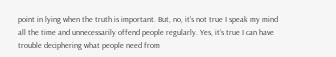point in lying when the truth is important. But, no, it’s not true I speak my mind all the time and unnecessarily offend people regularly. Yes, it’s true I can have trouble deciphering what people need from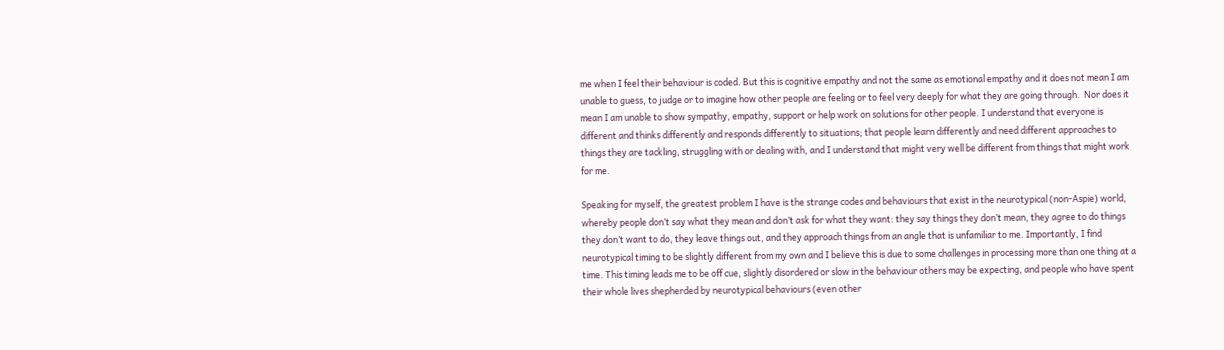me when I feel their behaviour is coded. But this is cognitive empathy and not the same as emotional empathy and it does not mean I am unable to guess, to judge or to imagine how other people are feeling or to feel very deeply for what they are going through.  Nor does it mean I am unable to show sympathy, empathy, support or help work on solutions for other people. I understand that everyone is different and thinks differently and responds differently to situations; that people learn differently and need different approaches to things they are tackling, struggling with or dealing with, and I understand that might very well be different from things that might work for me.

Speaking for myself, the greatest problem I have is the strange codes and behaviours that exist in the neurotypical (non-Aspie) world, whereby people don’t say what they mean and don’t ask for what they want: they say things they don’t mean, they agree to do things they don’t want to do, they leave things out, and they approach things from an angle that is unfamiliar to me. Importantly, I find neurotypical timing to be slightly different from my own and I believe this is due to some challenges in processing more than one thing at a time. This timing leads me to be off cue, slightly disordered or slow in the behaviour others may be expecting, and people who have spent their whole lives shepherded by neurotypical behaviours (even other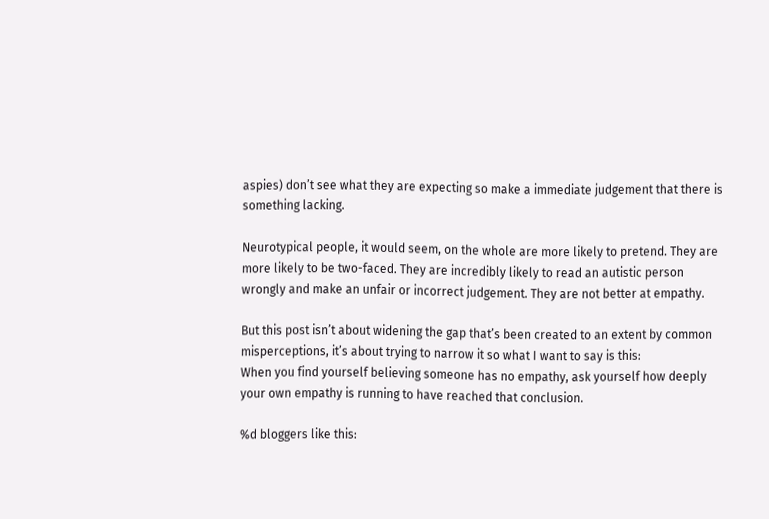aspies) don’t see what they are expecting so make a immediate judgement that there is something lacking.

Neurotypical people, it would seem, on the whole are more likely to pretend. They are more likely to be two-faced. They are incredibly likely to read an autistic person wrongly and make an unfair or incorrect judgement. They are not better at empathy.

But this post isn’t about widening the gap that’s been created to an extent by common misperceptions, it’s about trying to narrow it so what I want to say is this:
When you find yourself believing someone has no empathy, ask yourself how deeply your own empathy is running to have reached that conclusion.

%d bloggers like this: